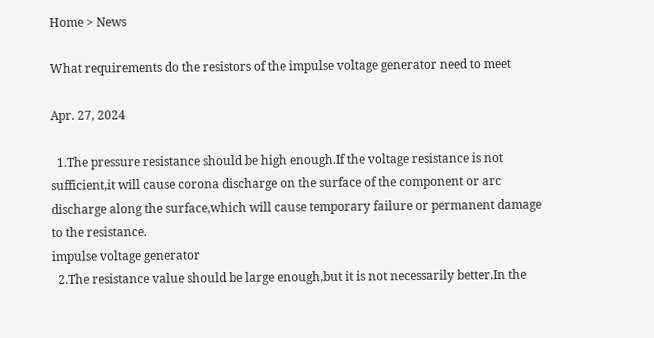Home > News

What requirements do the resistors of the impulse voltage generator need to meet

Apr. 27, 2024

  1.The pressure resistance should be high enough.If the voltage resistance is not sufficient,it will cause corona discharge on the surface of the component or arc discharge along the surface,which will cause temporary failure or permanent damage to the resistance.
impulse voltage generator
  2.The resistance value should be large enough,but it is not necessarily better.In the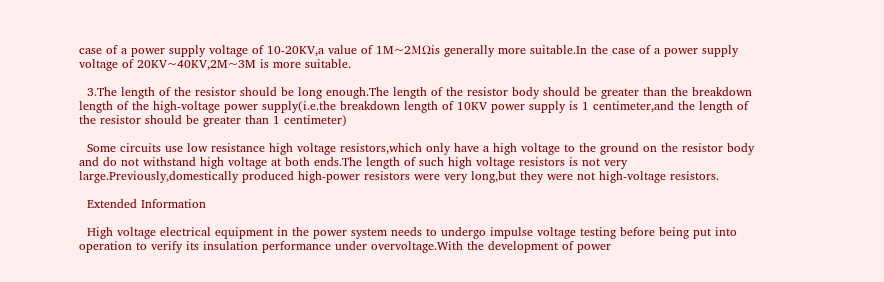case of a power supply voltage of 10-20KV,a value of 1M~2MΩis generally more suitable.In the case of a power supply voltage of 20KV~40KV,2M~3M is more suitable.

  3.The length of the resistor should be long enough.The length of the resistor body should be greater than the breakdown length of the high-voltage power supply(i.e.the breakdown length of 10KV power supply is 1 centimeter,and the length of the resistor should be greater than 1 centimeter)

  Some circuits use low resistance high voltage resistors,which only have a high voltage to the ground on the resistor body and do not withstand high voltage at both ends.The length of such high voltage resistors is not very large.Previously,domestically produced high-power resistors were very long,but they were not high-voltage resistors.

  Extended Information

  High voltage electrical equipment in the power system needs to undergo impulse voltage testing before being put into operation to verify its insulation performance under overvoltage.With the development of power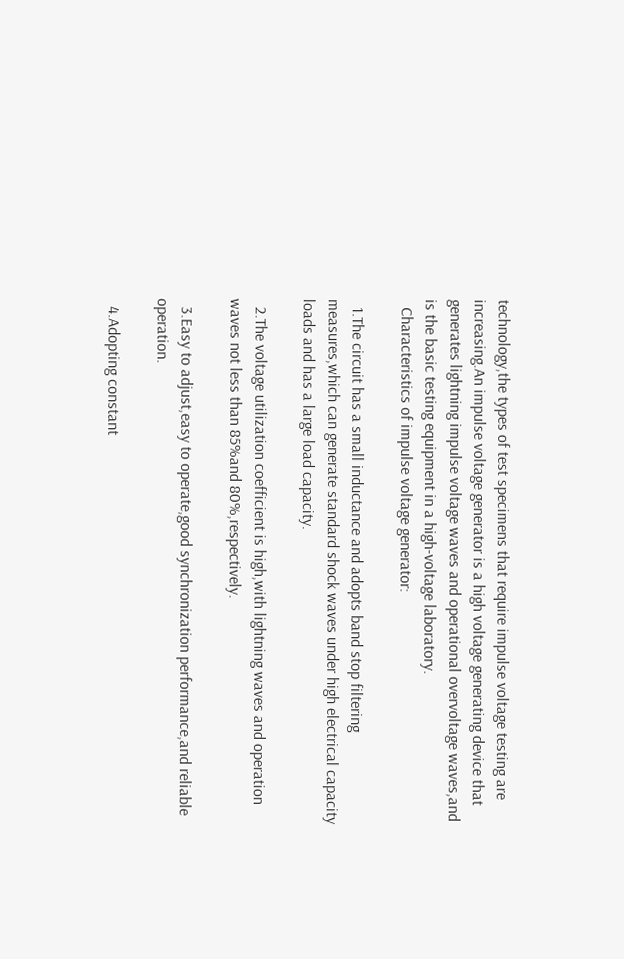technology,the types of test specimens that require impulse voltage testing are increasing.An impulse voltage generator is a high voltage generating device that generates lightning impulse voltage waves and operational overvoltage waves,and is the basic testing equipment in a high-voltage laboratory.
  Characteristics of impulse voltage generator:

  1.The circuit has a small inductance and adopts band stop filtering measures,which can generate standard shock waves under high electrical capacity loads and has a large load capacity.

  2.The voltage utilization coefficient is high,with lightning waves and operation waves not less than 85%and 80%,respectively.

  3.Easy to adjust,easy to operate,good synchronization performance,and reliable operation.

  4.Adopting constant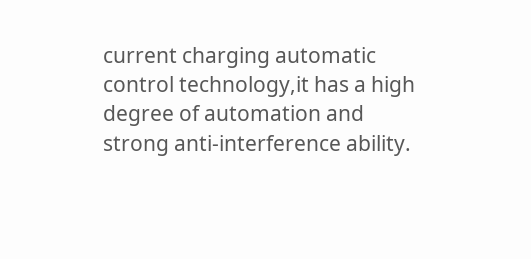current charging automatic control technology,it has a high degree of automation and strong anti-interference ability.